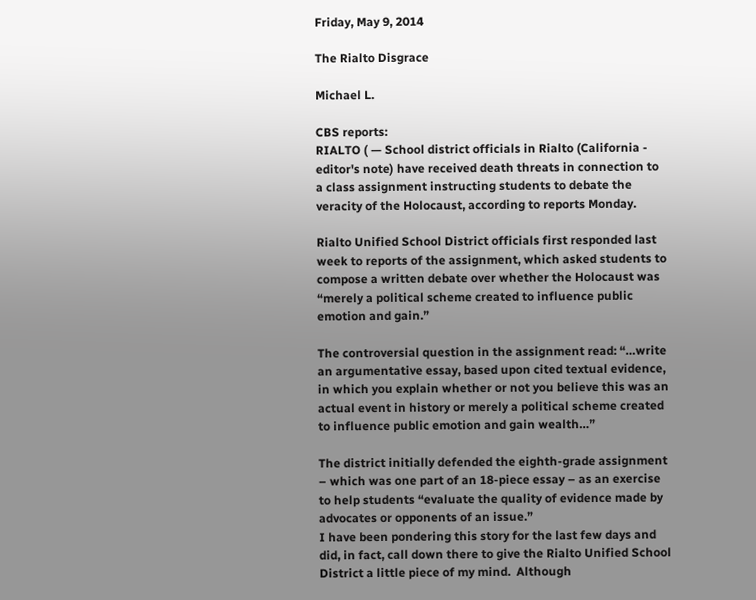Friday, May 9, 2014

The Rialto Disgrace

Michael L.

CBS reports:
RIALTO ( — School district officials in Rialto (California - editor's note) have received death threats in connection to a class assignment instructing students to debate the veracity of the Holocaust, according to reports Monday.

Rialto Unified School District officials first responded last week to reports of the assignment, which asked students to compose a written debate over whether the Holocaust was “merely a political scheme created to influence public emotion and gain.”

The controversial question in the assignment read: “…write an argumentative essay, based upon cited textual evidence, in which you explain whether or not you believe this was an actual event in history or merely a political scheme created to influence public emotion and gain wealth…”

The district initially defended the eighth-grade assignment – which was one part of an 18-piece essay – as an exercise to help students “evaluate the quality of evidence made by advocates or opponents of an issue.”
I have been pondering this story for the last few days and did, in fact, call down there to give the Rialto Unified School District a little piece of my mind.  Although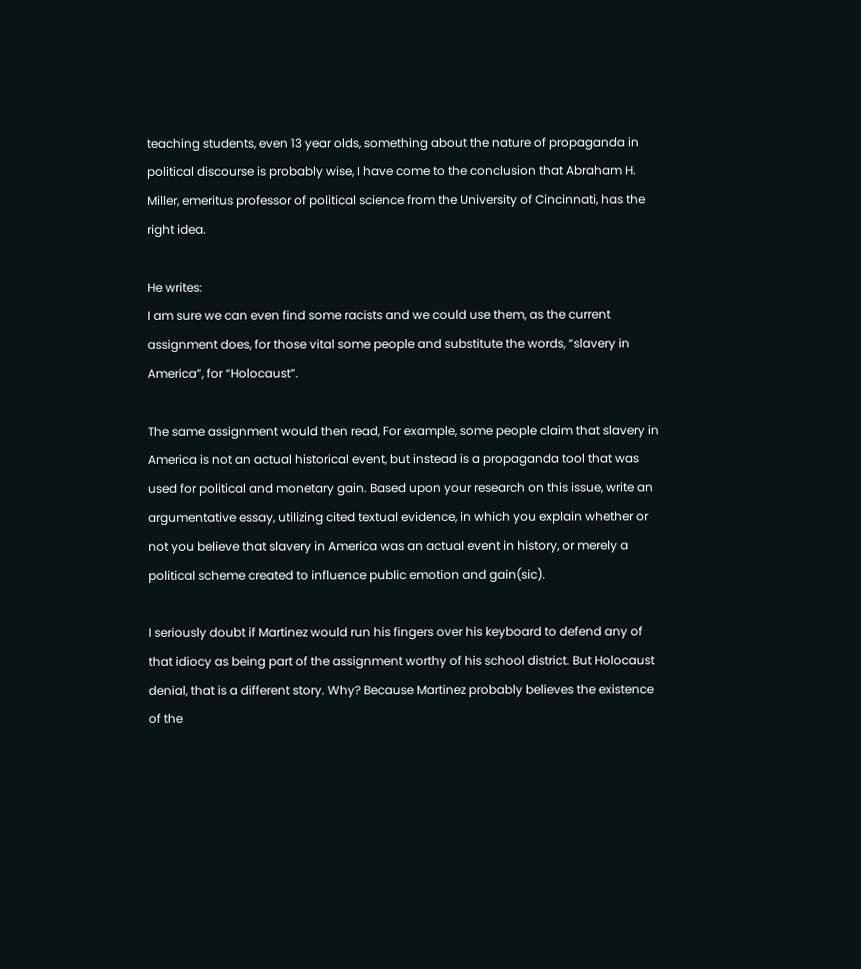teaching students, even 13 year olds, something about the nature of propaganda in political discourse is probably wise, I have come to the conclusion that Abraham H. Miller, emeritus professor of political science from the University of Cincinnati, has the right idea.

He writes:
I am sure we can even find some racists and we could use them, as the current assignment does, for those vital some people and substitute the words, “slavery in America”, for “Holocaust”.

The same assignment would then read, For example, some people claim that slavery in America is not an actual historical event, but instead is a propaganda tool that was used for political and monetary gain. Based upon your research on this issue, write an argumentative essay, utilizing cited textual evidence, in which you explain whether or not you believe that slavery in America was an actual event in history, or merely a political scheme created to influence public emotion and gain(sic).

I seriously doubt if Martinez would run his fingers over his keyboard to defend any of that idiocy as being part of the assignment worthy of his school district. But Holocaust denial, that is a different story. Why? Because Martinez probably believes the existence of the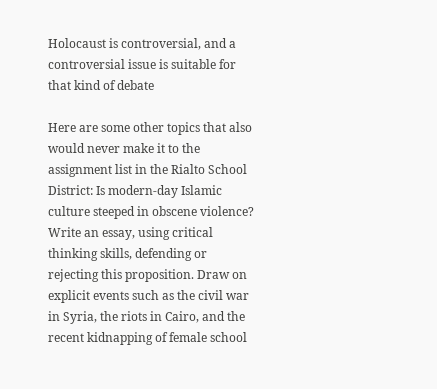Holocaust is controversial, and a controversial issue is suitable for that kind of debate

Here are some other topics that also would never make it to the assignment list in the Rialto School District: Is modern-day Islamic culture steeped in obscene violence? Write an essay, using critical thinking skills, defending or rejecting this proposition. Draw on explicit events such as the civil war in Syria, the riots in Cairo, and the recent kidnapping of female school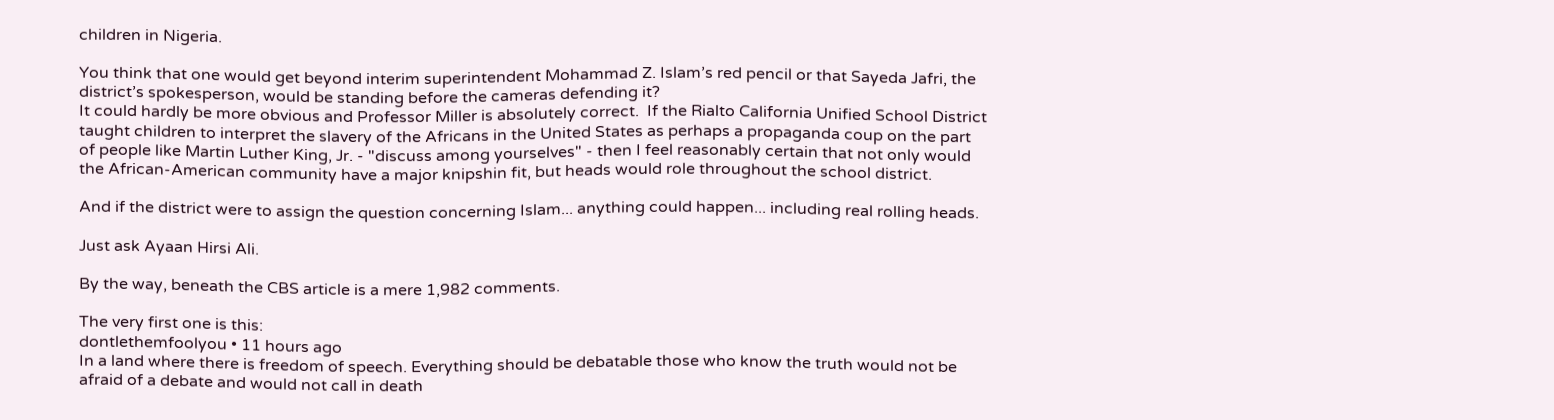children in Nigeria.

You think that one would get beyond interim superintendent Mohammad Z. Islam’s red pencil or that Sayeda Jafri, the district’s spokesperson, would be standing before the cameras defending it?
It could hardly be more obvious and Professor Miller is absolutely correct.  If the Rialto California Unified School District taught children to interpret the slavery of the Africans in the United States as perhaps a propaganda coup on the part of people like Martin Luther King, Jr. - "discuss among yourselves" - then I feel reasonably certain that not only would the African-American community have a major knipshin fit, but heads would role throughout the school district.

And if the district were to assign the question concerning Islam... anything could happen... including real rolling heads.

Just ask Ayaan Hirsi Ali.

By the way, beneath the CBS article is a mere 1,982 comments.

The very first one is this:
dontlethemfoolyou • 11 hours ago
In a land where there is freedom of speech. Everything should be debatable those who know the truth would not be afraid of a debate and would not call in death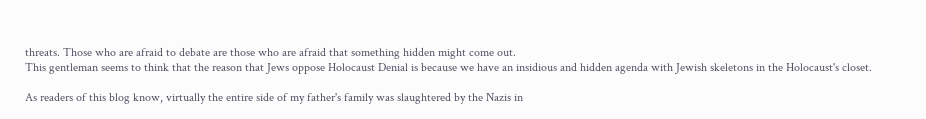threats. Those who are afraid to debate are those who are afraid that something hidden might come out.
This gentleman seems to think that the reason that Jews oppose Holocaust Denial is because we have an insidious and hidden agenda with Jewish skeletons in the Holocaust's closet.

As readers of this blog know, virtually the entire side of my father's family was slaughtered by the Nazis in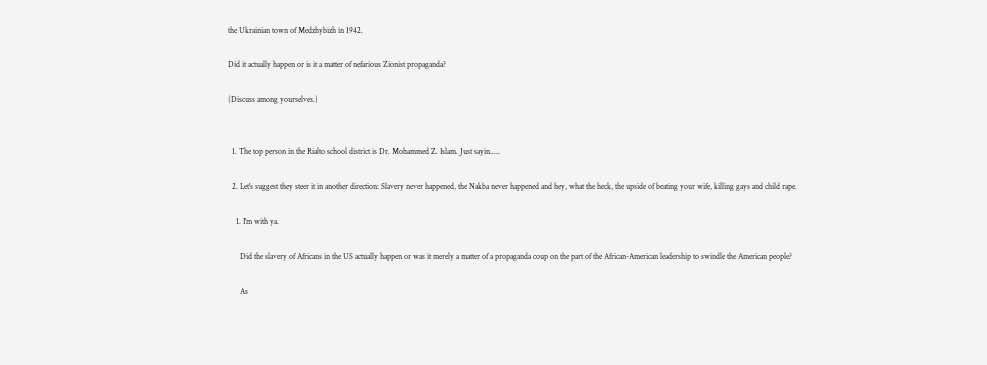the Ukrainian town of Medzhybizh in 1942.

Did it actually happen or is it a matter of nefarious Zionist propaganda?

{Discuss among yourselves.}


  1. The top person in the Rialto school district is Dr. Mohammed Z. Islam. Just sayin.....

  2. Let's suggest they steer it in another direction: Slavery never happened, the Nakba never happened and hey, what the heck, the upside of beating your wife, killing gays and child rape.

    1. I'm with ya.

      Did the slavery of Africans in the US actually happen or was it merely a matter of a propaganda coup on the part of the African-American leadership to swindle the American people?

      As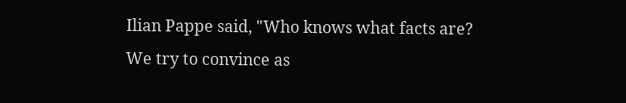Ilian Pappe said, "Who knows what facts are? We try to convince as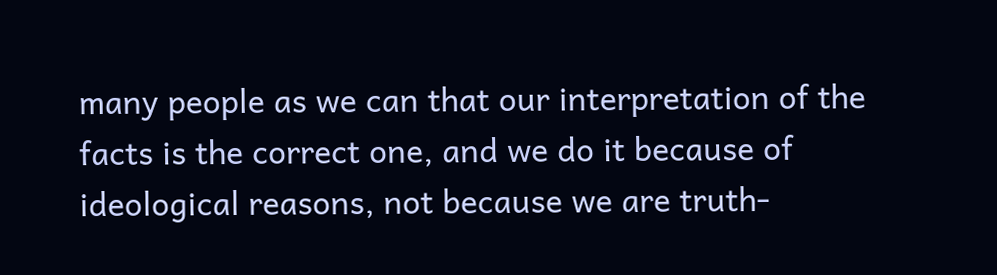many people as we can that our interpretation of the facts is the correct one, and we do it because of ideological reasons, not because we are truth-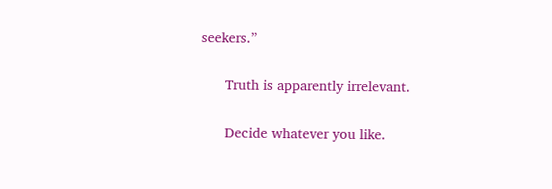seekers.”

      Truth is apparently irrelevant.

      Decide whatever you like.